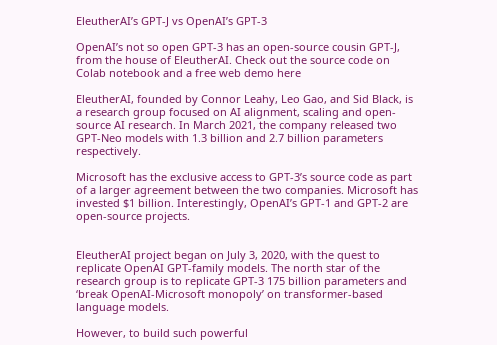EleutherAI’s GPT-J vs OpenAI’s GPT-3

OpenAI’s not so open GPT-3 has an open-source cousin GPT-J, from the house of EleutherAI. Check out the source code on Colab notebook and a free web demo here

EleutherAI, founded by Connor Leahy, Leo Gao, and Sid Black, is a research group focused on AI alignment, scaling and open-source AI research. In March 2021, the company released two GPT-Neo models with 1.3 billion and 2.7 billion parameters respectively.

Microsoft has the exclusive access to GPT-3’s source code as part of a larger agreement between the two companies. Microsoft has invested $1 billion. Interestingly, OpenAI’s GPT-1 and GPT-2 are open-source projects.


EleutherAI project began on July 3, 2020, with the quest to replicate OpenAI GPT-family models. The north star of the research group is to replicate GPT-3 175 billion parameters and ‘break OpenAI-Microsoft monopoly’ on transformer-based language models.

However, to build such powerful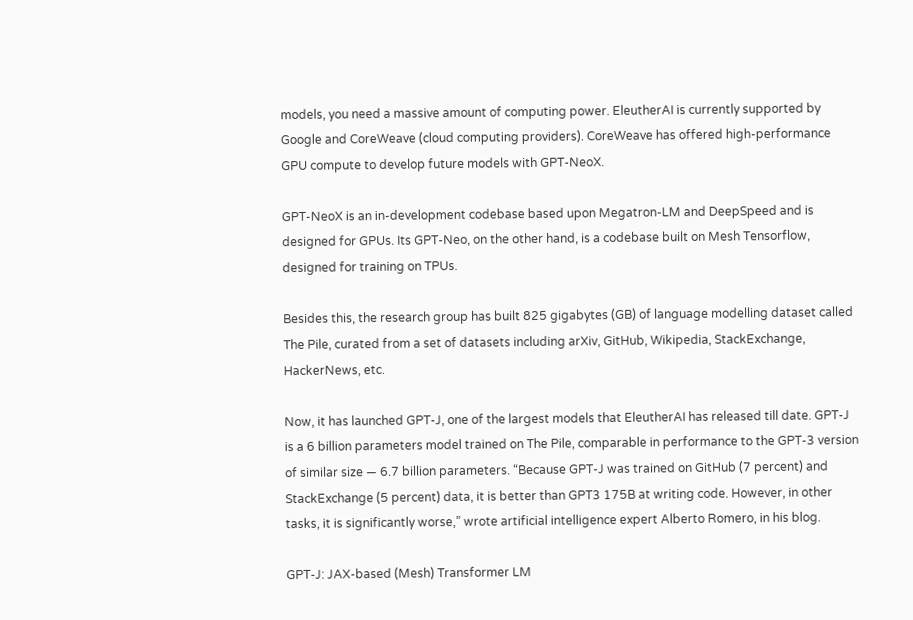models, you need a massive amount of computing power. EleutherAI is currently supported by Google and CoreWeave (cloud computing providers). CoreWeave has offered high-performance GPU compute to develop future models with GPT-NeoX.

GPT-NeoX is an in-development codebase based upon Megatron-LM and DeepSpeed and is designed for GPUs. Its GPT-Neo, on the other hand, is a codebase built on Mesh Tensorflow, designed for training on TPUs.

Besides this, the research group has built 825 gigabytes (GB) of language modelling dataset called The Pile, curated from a set of datasets including arXiv, GitHub, Wikipedia, StackExchange, HackerNews, etc.

Now, it has launched GPT-J, one of the largest models that EleutherAI has released till date. GPT-J is a 6 billion parameters model trained on The Pile, comparable in performance to the GPT-3 version of similar size — 6.7 billion parameters. “Because GPT-J was trained on GitHub (7 percent) and StackExchange (5 percent) data, it is better than GPT3 175B at writing code. However, in other tasks, it is significantly worse,” wrote artificial intelligence expert Alberto Romero, in his blog.

GPT-J: JAX-based (Mesh) Transformer LM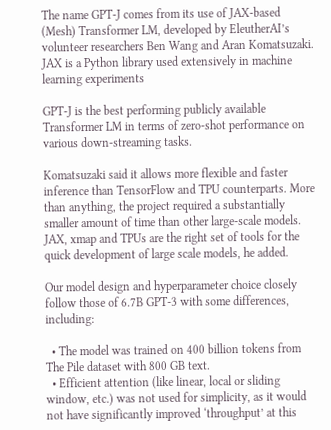The name GPT-J comes from its use of JAX-based (Mesh) Transformer LM, developed by EleutherAI’s volunteer researchers Ben Wang and Aran Komatsuzaki. JAX is a Python library used extensively in machine learning experiments

GPT-J is the best performing publicly available Transformer LM in terms of zero-shot performance on various down-streaming tasks.

Komatsuzaki said it allows more flexible and faster inference than TensorFlow and TPU counterparts. More than anything, the project required a substantially smaller amount of time than other large-scale models. JAX, xmap and TPUs are the right set of tools for the quick development of large scale models, he added.

Our model design and hyperparameter choice closely follow those of 6.7B GPT-3 with some differences, including:

  • The model was trained on 400 billion tokens from The Pile dataset with 800 GB text.
  • Efficient attention (like linear, local or sliding window, etc.) was not used for simplicity, as it would not have significantly improved ‘throughput’ at this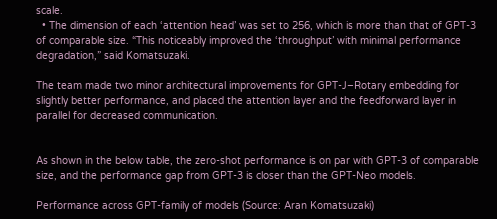scale.
  • The dimension of each ‘attention head’ was set to 256, which is more than that of GPT-3 of comparable size. “This noticeably improved the ‘throughput’ with minimal performance degradation,” said Komatsuzaki.

The team made two minor architectural improvements for GPT-J–Rotary embedding for slightly better performance, and placed the attention layer and the feedforward layer in parallel for decreased communication.


As shown in the below table, the zero-shot performance is on par with GPT-3 of comparable size, and the performance gap from GPT-3 is closer than the GPT-Neo models.

Performance across GPT-family of models (Source: Aran Komatsuzaki)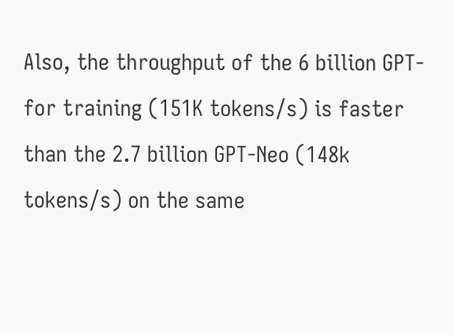Also, the throughput of the 6 billion GPT-for training (151K tokens/s) is faster than the 2.7 billion GPT-Neo (148k tokens/s) on the same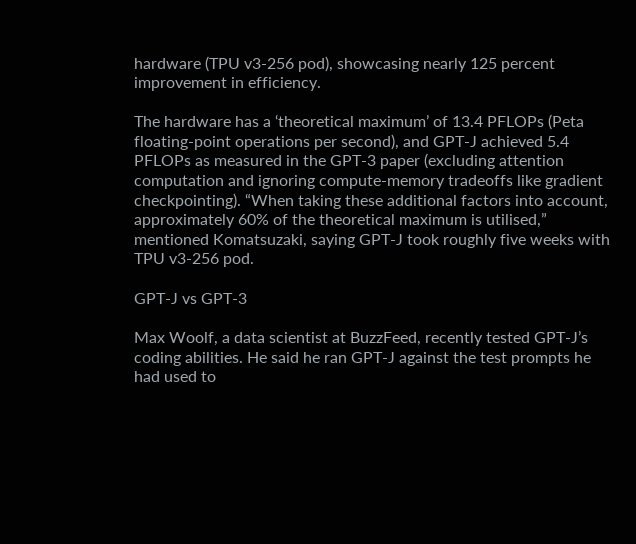hardware (TPU v3-256 pod), showcasing nearly 125 percent improvement in efficiency.

The hardware has a ‘theoretical maximum’ of 13.4 PFLOPs (Peta floating-point operations per second), and GPT-J achieved 5.4 PFLOPs as measured in the GPT-3 paper (excluding attention computation and ignoring compute-memory tradeoffs like gradient checkpointing). “When taking these additional factors into account, approximately 60% of the theoretical maximum is utilised,” mentioned Komatsuzaki, saying GPT-J took roughly five weeks with TPU v3-256 pod.

GPT-J vs GPT-3

Max Woolf, a data scientist at BuzzFeed, recently tested GPT-J’s coding abilities. He said he ran GPT-J against the test prompts he had used to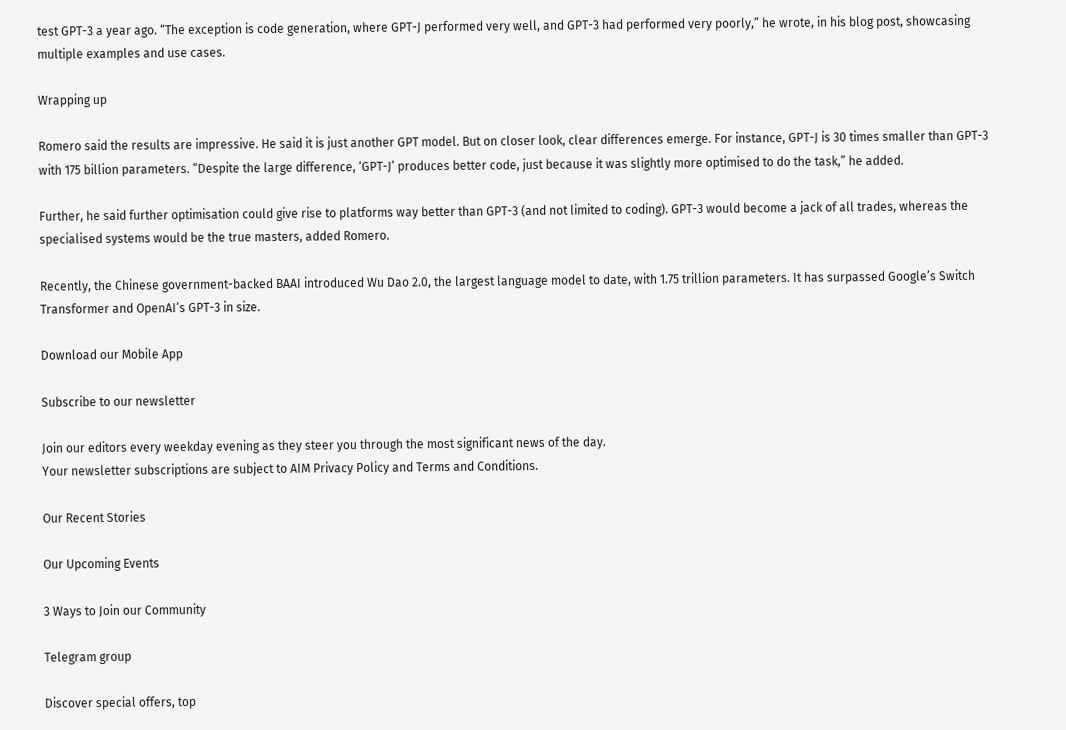test GPT-3 a year ago. “The exception is code generation, where GPT-J performed very well, and GPT-3 had performed very poorly,” he wrote, in his blog post, showcasing multiple examples and use cases.

Wrapping up

Romero said the results are impressive. He said it is just another GPT model. But on closer look, clear differences emerge. For instance, GPT-J is 30 times smaller than GPT-3 with 175 billion parameters. “Despite the large difference, ‘GPT-J’ produces better code, just because it was slightly more optimised to do the task,” he added.

Further, he said further optimisation could give rise to platforms way better than GPT-3 (and not limited to coding). GPT-3 would become a jack of all trades, whereas the specialised systems would be the true masters, added Romero.

Recently, the Chinese government-backed BAAI introduced Wu Dao 2.0, the largest language model to date, with 1.75 trillion parameters. It has surpassed Google’s Switch Transformer and OpenAI’s GPT-3 in size.

Download our Mobile App

Subscribe to our newsletter

Join our editors every weekday evening as they steer you through the most significant news of the day.
Your newsletter subscriptions are subject to AIM Privacy Policy and Terms and Conditions.

Our Recent Stories

Our Upcoming Events

3 Ways to Join our Community

Telegram group

Discover special offers, top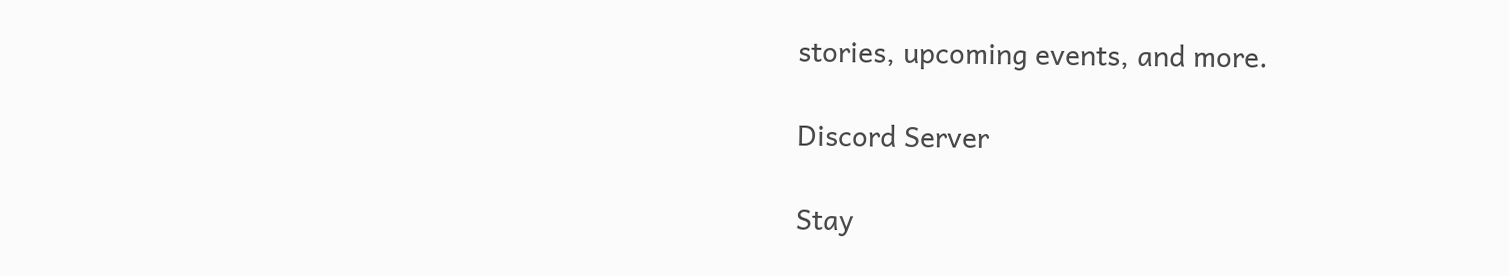stories, upcoming events, and more.

Discord Server

Stay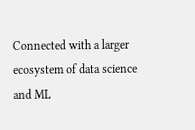Connected with a larger ecosystem of data science and ML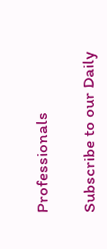Professionals

Subscribe to our Daily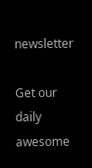newsletter

Get our daily awesome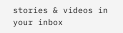stories & videos in your inbox